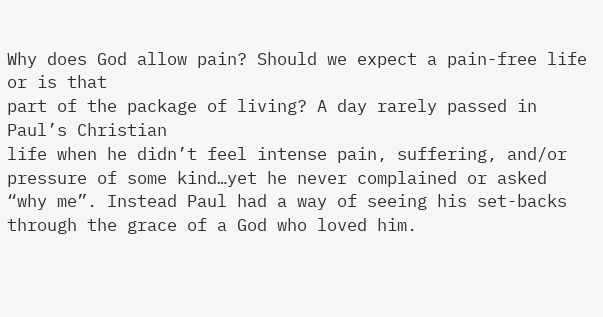Why does God allow pain? Should we expect a pain-free life or is that
part of the package of living? A day rarely passed in Paul’s Christian
life when he didn’t feel intense pain, suffering, and/or pressure of some kind…yet he never complained or asked “why me”. Instead Paul had a way of seeing his set-backs through the grace of a God who loved him.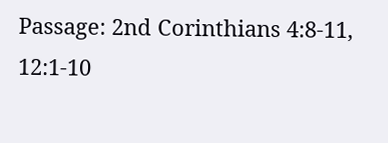Passage: 2nd Corinthians 4:8-11, 12:1-10